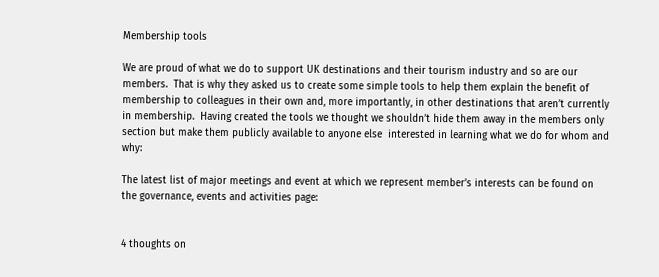Membership tools

We are proud of what we do to support UK destinations and their tourism industry and so are our members.  That is why they asked us to create some simple tools to help them explain the benefit of membership to colleagues in their own and, more importantly, in other destinations that aren’t currently in membership.  Having created the tools we thought we shouldn’t hide them away in the members only section but make them publicly available to anyone else  interested in learning what we do for whom and why:

The latest list of major meetings and event at which we represent member’s interests can be found on the governance, events and activities page:


4 thoughts on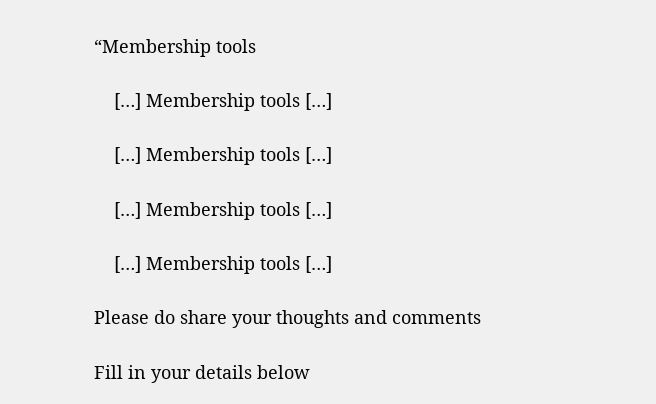“Membership tools

    […] Membership tools […]

    […] Membership tools […]

    […] Membership tools […]

    […] Membership tools […]

Please do share your thoughts and comments

Fill in your details below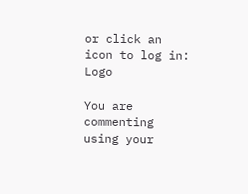or click an icon to log in: Logo

You are commenting using your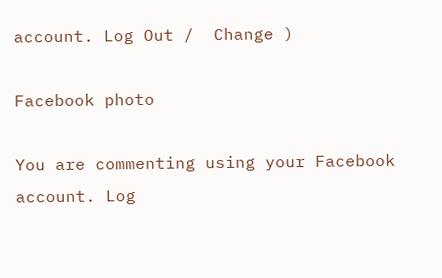account. Log Out /  Change )

Facebook photo

You are commenting using your Facebook account. Log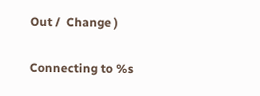Out /  Change )

Connecting to %s